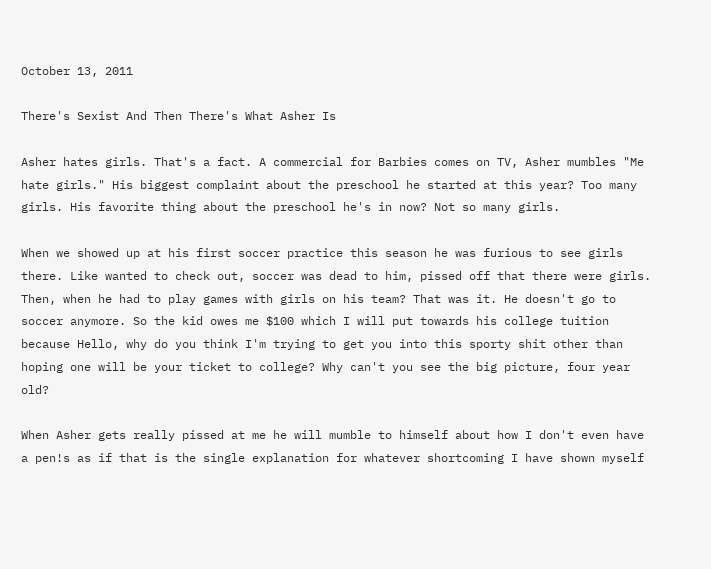October 13, 2011

There's Sexist And Then There's What Asher Is

Asher hates girls. That's a fact. A commercial for Barbies comes on TV, Asher mumbles "Me hate girls." His biggest complaint about the preschool he started at this year? Too many girls. His favorite thing about the preschool he's in now? Not so many girls.

When we showed up at his first soccer practice this season he was furious to see girls there. Like wanted to check out, soccer was dead to him, pissed off that there were girls. Then, when he had to play games with girls on his team? That was it. He doesn't go to soccer anymore. So the kid owes me $100 which I will put towards his college tuition because Hello, why do you think I'm trying to get you into this sporty shit other than hoping one will be your ticket to college? Why can't you see the big picture, four year old?

When Asher gets really pissed at me he will mumble to himself about how I don't even have a pen!s as if that is the single explanation for whatever shortcoming I have shown myself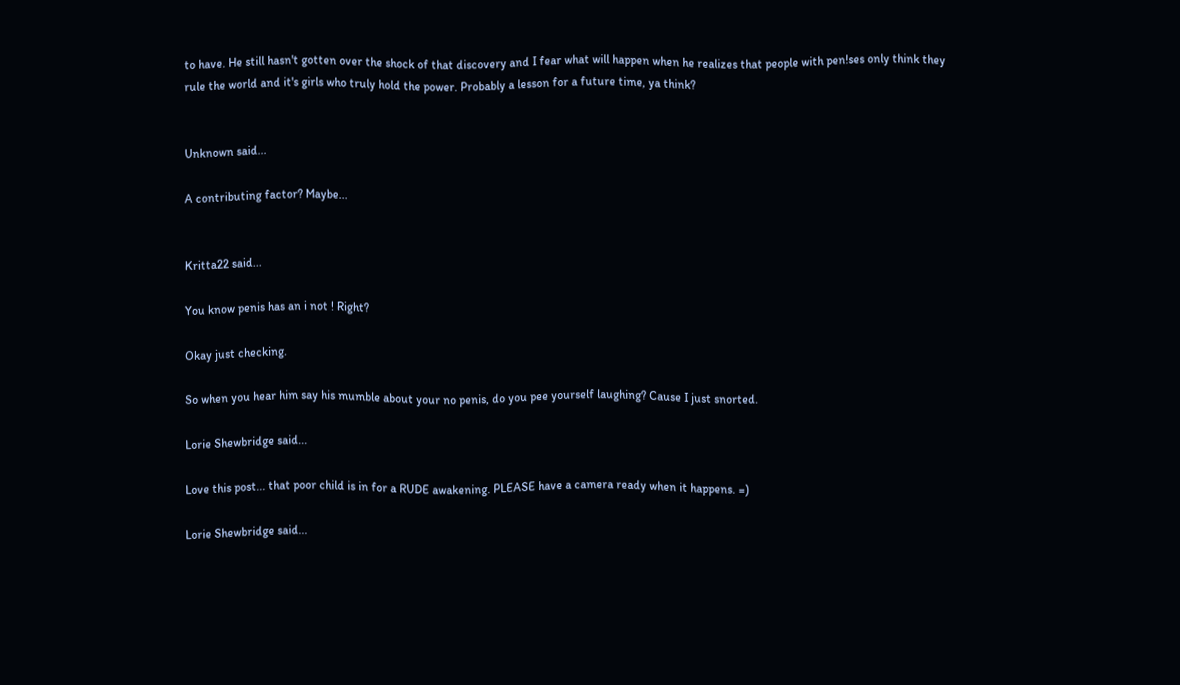to have. He still hasn't gotten over the shock of that discovery and I fear what will happen when he realizes that people with pen!ses only think they rule the world and it's girls who truly hold the power. Probably a lesson for a future time, ya think?


Unknown said...

A contributing factor? Maybe...


Kritta22 said...

You know penis has an i not ! Right?

Okay just checking.

So when you hear him say his mumble about your no penis, do you pee yourself laughing? Cause I just snorted.

Lorie Shewbridge said...

Love this post... that poor child is in for a RUDE awakening. PLEASE have a camera ready when it happens. =)

Lorie Shewbridge said...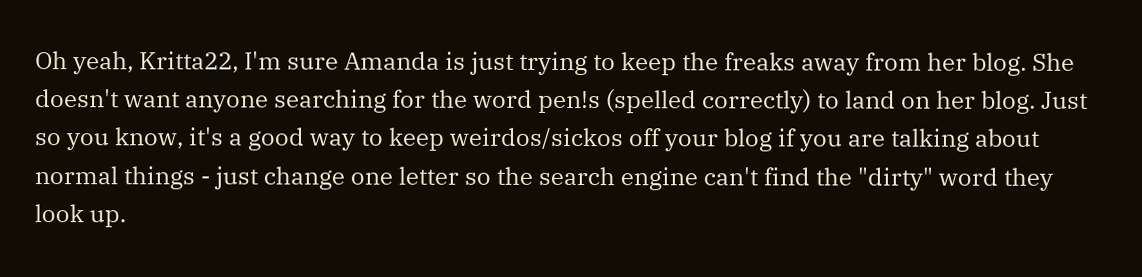Oh yeah, Kritta22, I'm sure Amanda is just trying to keep the freaks away from her blog. She doesn't want anyone searching for the word pen!s (spelled correctly) to land on her blog. Just so you know, it's a good way to keep weirdos/sickos off your blog if you are talking about normal things - just change one letter so the search engine can't find the "dirty" word they look up.